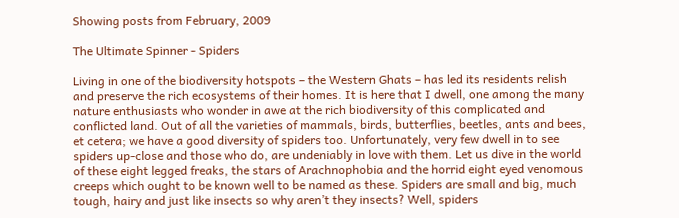Showing posts from February, 2009

The Ultimate Spinner - Spiders

Living in one of the biodiversity hotspots – the Western Ghats – has led its residents relish and preserve the rich ecosystems of their homes. It is here that I dwell, one among the many nature enthusiasts who wonder in awe at the rich biodiversity of this complicated and conflicted land. Out of all the varieties of mammals, birds, butterflies, beetles, ants and bees, et cetera; we have a good diversity of spiders too. Unfortunately, very few dwell in to see spiders up-close and those who do, are undeniably in love with them. Let us dive in the world of these eight legged freaks, the stars of Arachnophobia and the horrid eight eyed venomous creeps which ought to be known well to be named as these. Spiders are small and big, much tough, hairy and just like insects so why aren’t they insects? Well, spiders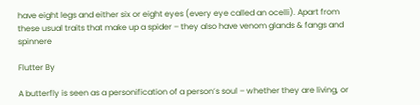have eight legs and either six or eight eyes (every eye called an ocelli). Apart from these usual traits that make up a spider – they also have venom glands & fangs and spinnere

Flutter By

A butterfly is seen as a personification of a person’s soul – whether they are living, or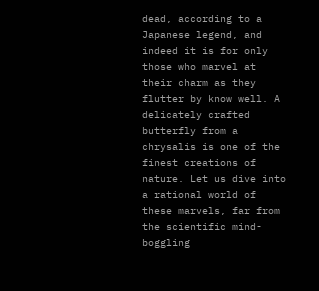dead, according to a Japanese legend, and indeed it is for only those who marvel at their charm as they flutter by know well. A delicately crafted butterfly from a chrysalis is one of the finest creations of nature. Let us dive into a rational world of these marvels, far from the scientific mind-boggling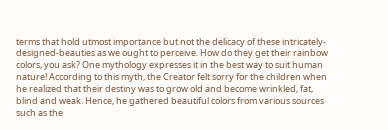terms that hold utmost importance but not the delicacy of these intricately-designed-beauties as we ought to perceive. How do they get their rainbow colors, you ask? One mythology expresses it in the best way to suit human nature! According to this myth, the Creator felt sorry for the children when he realized that their destiny was to grow old and become wrinkled, fat, blind and weak. Hence, he gathered beautiful colors from various sources such as the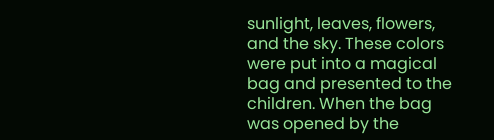sunlight, leaves, flowers, and the sky. These colors were put into a magical bag and presented to the children. When the bag was opened by the